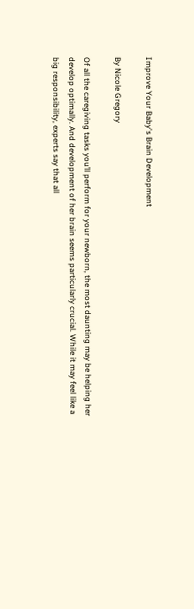Improve Your Baby's Brain Development

By Nicole Gregory

Of all the caregiving tasks you’ll perform for your newborn, the most daunting may be helping her develop optimally. And development of her brain seems particularly crucial. While it may feel like a big responsibility, experts say that all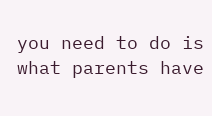you need to do is what parents have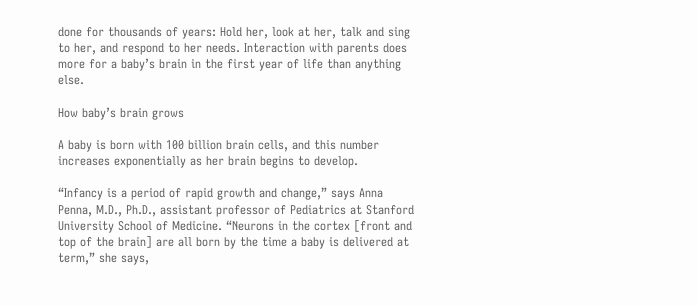done for thousands of years: Hold her, look at her, talk and sing to her, and respond to her needs. Interaction with parents does more for a baby’s brain in the first year of life than anything else.

How baby’s brain grows

A baby is born with 100 billion brain cells, and this number increases exponentially as her brain begins to develop.

“Infancy is a period of rapid growth and change,” says Anna Penna, M.D., Ph.D., assistant professor of Pediatrics at Stanford University School of Medicine. “Neurons in the cortex [front and top of the brain] are all born by the time a baby is delivered at term,” she says,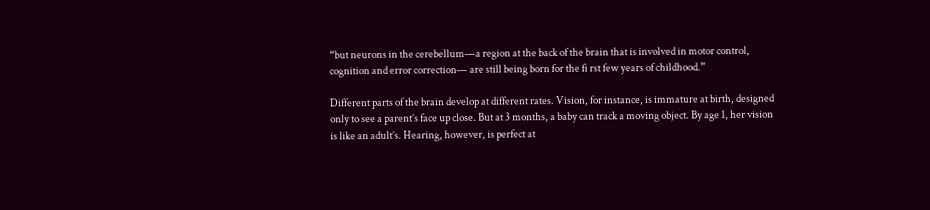“but neurons in the cerebellum—a region at the back of the brain that is involved in motor control, cognition and error correction— are still being born for the fi rst few years of childhood.”

Different parts of the brain develop at different rates. Vision, for instance, is immature at birth, designed only to see a parent’s face up close. But at 3 months, a baby can track a moving object. By age 1, her vision is like an adult’s. Hearing, however, is perfect at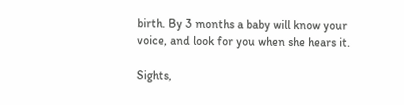birth. By 3 months a baby will know your voice, and look for you when she hears it.

Sights,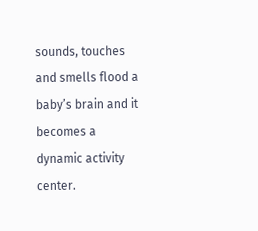sounds, touches and smells flood a baby’s brain and it becomes a dynamic activity center.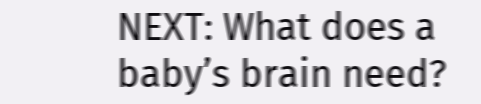NEXT: What does a baby’s brain need?